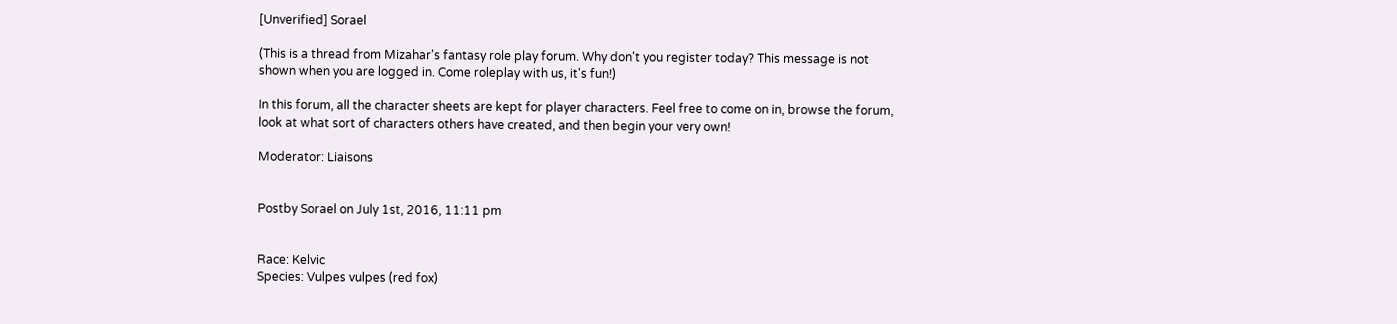[Unverified] Sorael

(This is a thread from Mizahar's fantasy role play forum. Why don't you register today? This message is not shown when you are logged in. Come roleplay with us, it's fun!)

In this forum, all the character sheets are kept for player characters. Feel free to come on in, browse the forum, look at what sort of characters others have created, and then begin your very own!

Moderator: Liaisons


Postby Sorael on July 1st, 2016, 11:11 pm


Race: Kelvic
Species: Vulpes vulpes (red fox)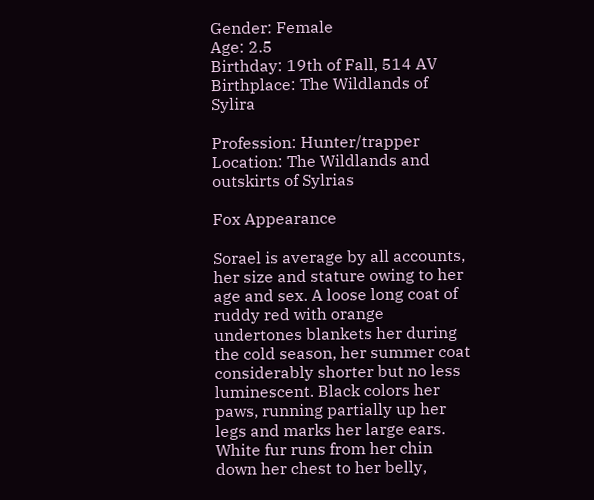Gender: Female
Age: 2.5
Birthday: 19th of Fall, 514 AV
Birthplace: The Wildlands of Sylira

Profession: Hunter/trapper
Location: The Wildlands and outskirts of Sylrias

Fox Appearance

Sorael is average by all accounts, her size and stature owing to her age and sex. A loose long coat of ruddy red with orange undertones blankets her during the cold season, her summer coat considerably shorter but no less luminescent. Black colors her paws, running partially up her legs and marks her large ears. White fur runs from her chin down her chest to her belly,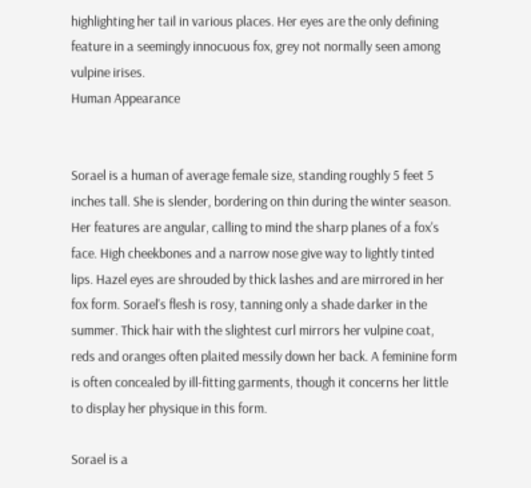highlighting her tail in various places. Her eyes are the only defining feature in a seemingly innocuous fox, grey not normally seen among vulpine irises.
Human Appearance


Sorael is a human of average female size, standing roughly 5 feet 5 inches tall. She is slender, bordering on thin during the winter season. Her features are angular, calling to mind the sharp planes of a fox's face. High cheekbones and a narrow nose give way to lightly tinted lips. Hazel eyes are shrouded by thick lashes and are mirrored in her fox form. Sorael's flesh is rosy, tanning only a shade darker in the summer. Thick hair with the slightest curl mirrors her vulpine coat, reds and oranges often plaited messily down her back. A feminine form is often concealed by ill-fitting garments, though it concerns her little to display her physique in this form.

Sorael is a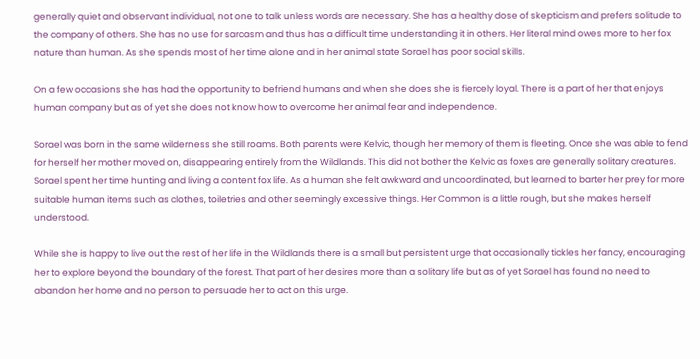generally quiet and observant individual, not one to talk unless words are necessary. She has a healthy dose of skepticism and prefers solitude to the company of others. She has no use for sarcasm and thus has a difficult time understanding it in others. Her literal mind owes more to her fox nature than human. As she spends most of her time alone and in her animal state Sorael has poor social skills.

On a few occasions she has had the opportunity to befriend humans and when she does she is fiercely loyal. There is a part of her that enjoys human company but as of yet she does not know how to overcome her animal fear and independence.

Sorael was born in the same wilderness she still roams. Both parents were Kelvic, though her memory of them is fleeting. Once she was able to fend for herself her mother moved on, disappearing entirely from the Wildlands. This did not bother the Kelvic as foxes are generally solitary creatures. Sorael spent her time hunting and living a content fox life. As a human she felt awkward and uncoordinated, but learned to barter her prey for more suitable human items such as clothes, toiletries and other seemingly excessive things. Her Common is a little rough, but she makes herself understood.

While she is happy to live out the rest of her life in the Wildlands there is a small but persistent urge that occasionally tickles her fancy, encouraging her to explore beyond the boundary of the forest. That part of her desires more than a solitary life but as of yet Sorael has found no need to abandon her home and no person to persuade her to act on this urge.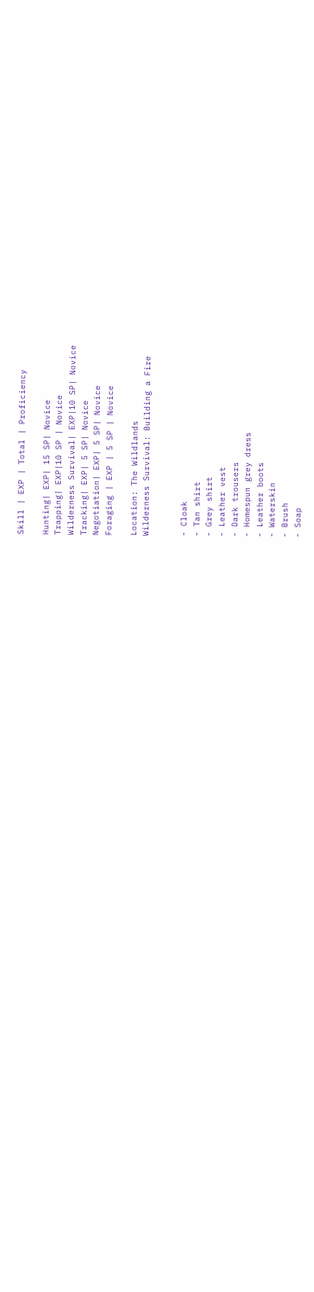Skill | EXP | Total | Proficiency

Hunting| EXP| 15 SP| Novice
Trapping| EXP|10 SP | Novice
Wilderness Survival| EXP|10 SP| Novice
Tracking| EXP| 5 SP| Novice
Negotiation| EXP| 5 SP| Novice
Foraging | EXP | 5 SP | Novice

Location: The Wildlands
Wilderness Survival: Building a Fire


- Cloak
- Tan shirt
- Grey shirt
- Leather vest
- Dark trousers
- Homespun grey dress
- Leather boots
- Waterskin
- Brush
- Soap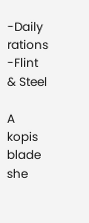-Daily rations
-Flint & Steel

A kopis blade she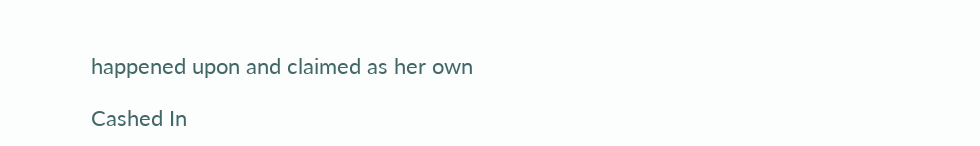happened upon and claimed as her own

Cashed In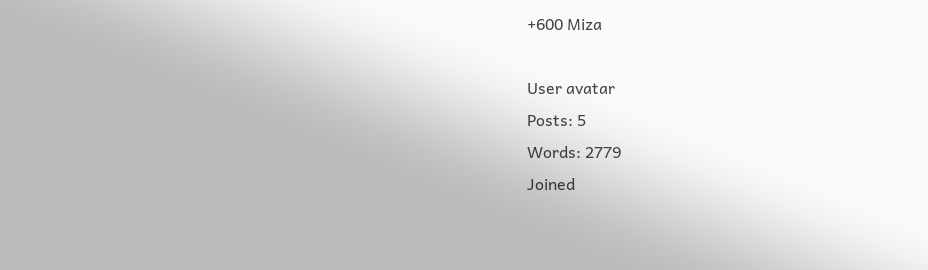+600 Miza

User avatar
Posts: 5
Words: 2779
Joined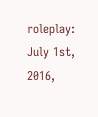roleplay: July 1st, 2016,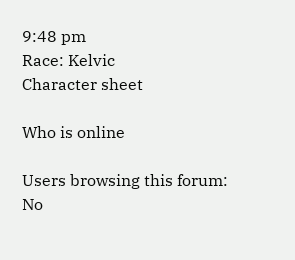9:48 pm
Race: Kelvic
Character sheet

Who is online

Users browsing this forum: No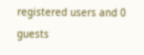registered users and 0 guests